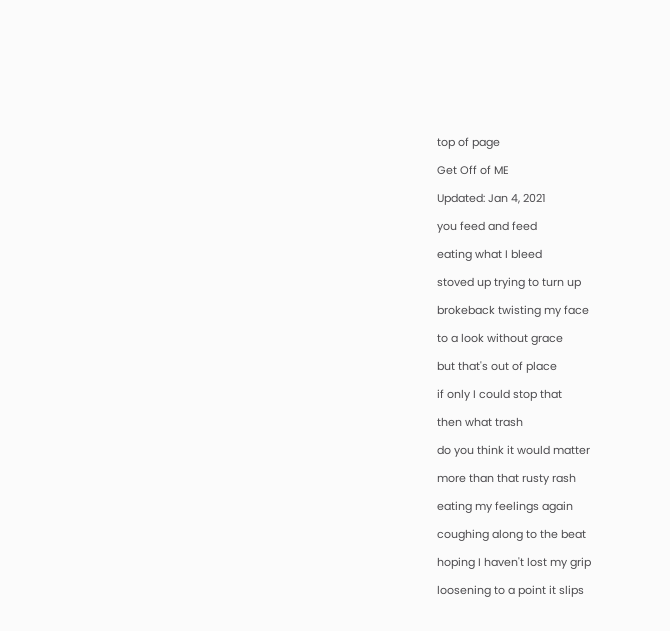top of page

Get Off of ME

Updated: Jan 4, 2021

you feed and feed

eating what I bleed

stoved up trying to turn up

brokeback twisting my face

to a look without grace

but that's out of place

if only I could stop that

then what trash

do you think it would matter

more than that rusty rash

eating my feelings again

coughing along to the beat

hoping I haven't lost my grip

loosening to a point it slips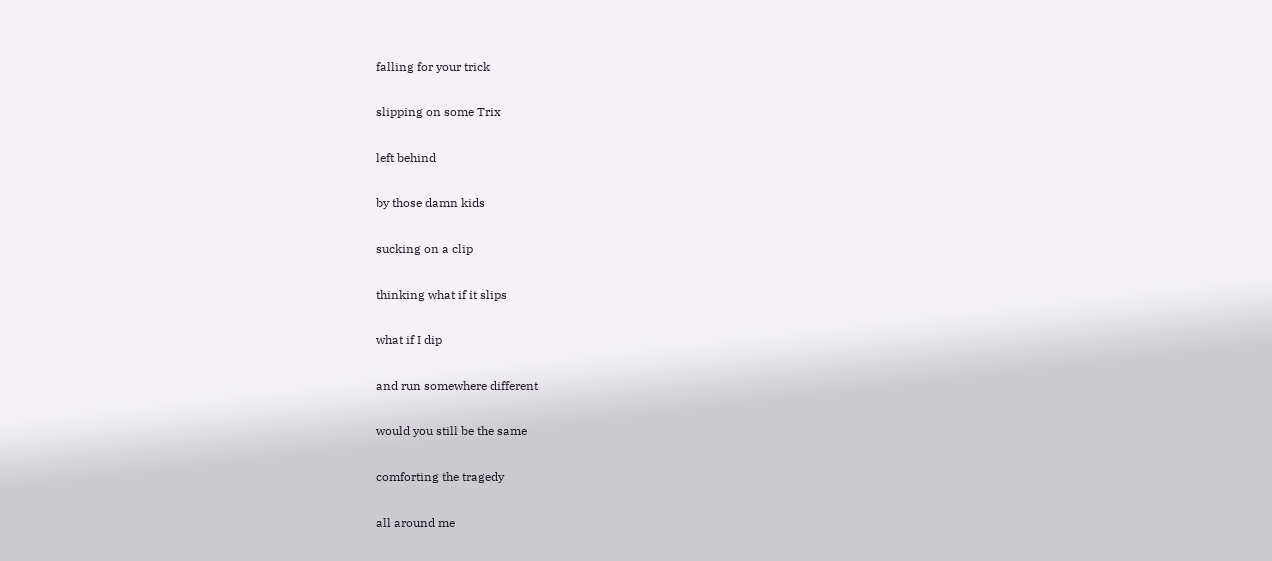falling for your trick

slipping on some Trix

left behind

by those damn kids

sucking on a clip

thinking what if it slips

what if I dip

and run somewhere different

would you still be the same

comforting the tragedy

all around me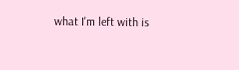what I'm left with is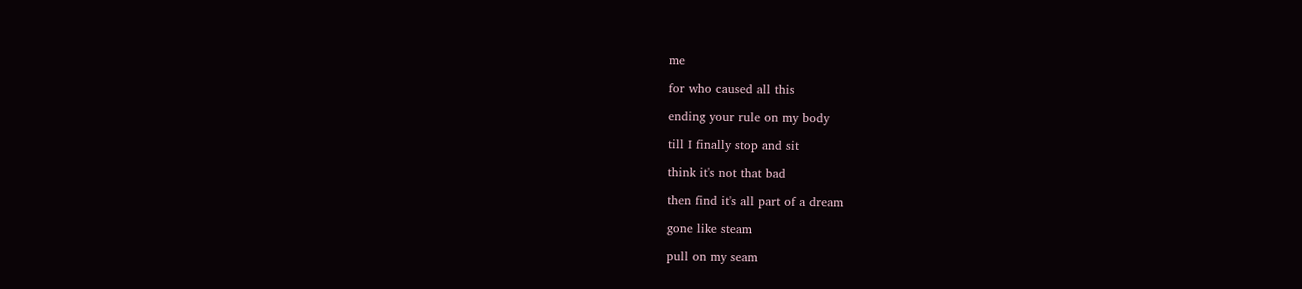me

for who caused all this

ending your rule on my body

till I finally stop and sit

think it's not that bad

then find it's all part of a dream

gone like steam

pull on my seam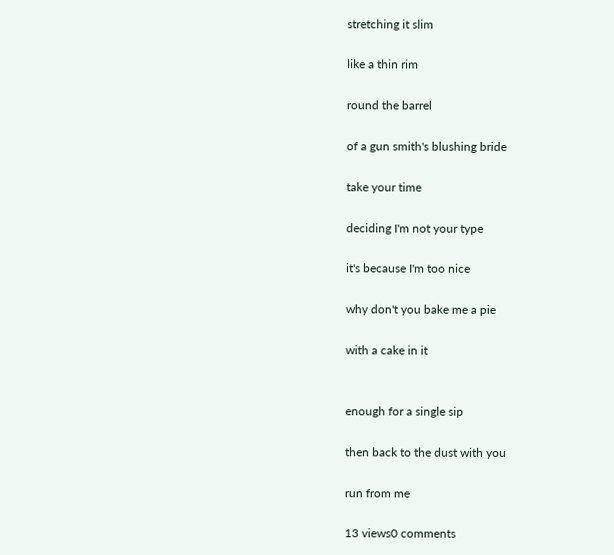stretching it slim

like a thin rim

round the barrel

of a gun smith's blushing bride

take your time

deciding I'm not your type

it's because I'm too nice

why don't you bake me a pie

with a cake in it


enough for a single sip

then back to the dust with you

run from me

13 views0 comments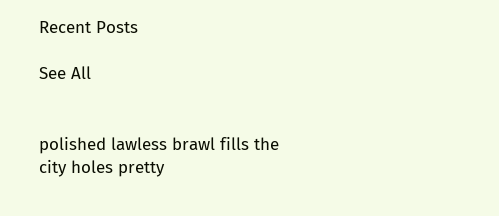Recent Posts

See All


polished lawless brawl fills the city holes pretty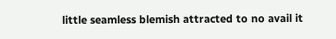little seamless blemish attracted to no avail it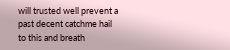will trusted well prevent a past decent catchme hail to this and breath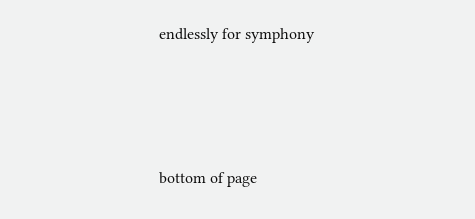endlessly for symphony




bottom of page